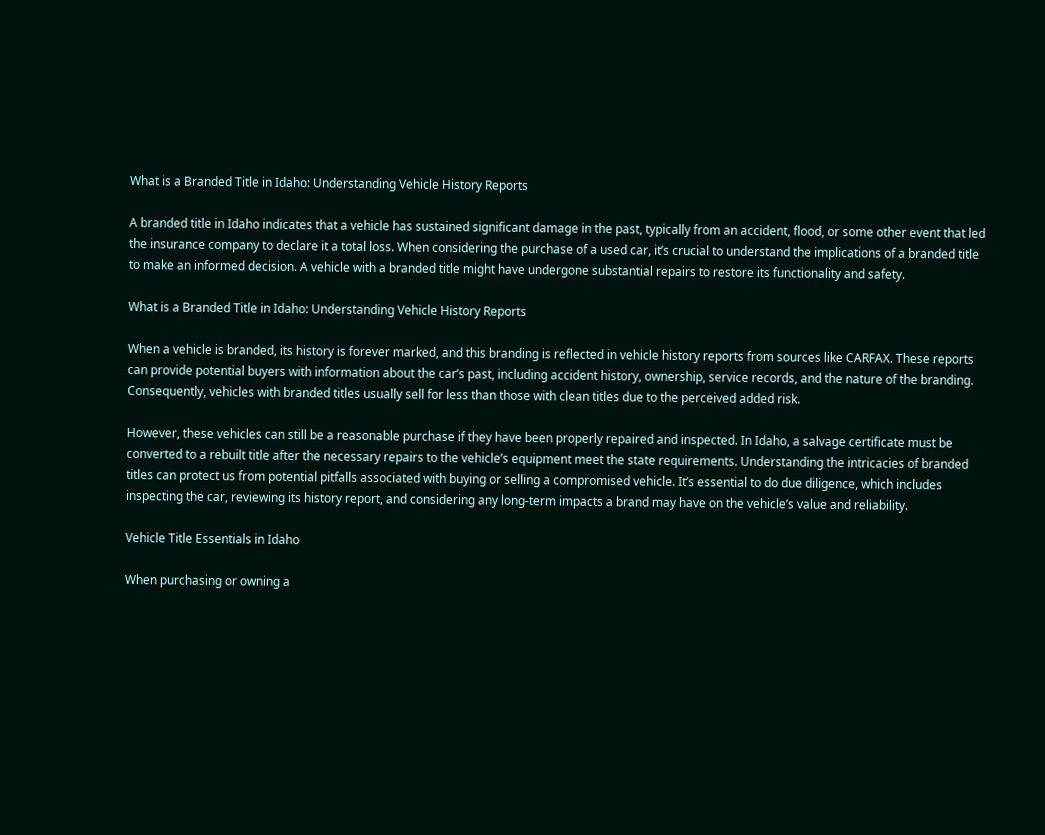What is a Branded Title in Idaho: Understanding Vehicle History Reports

A branded title in Idaho indicates that a vehicle has sustained significant damage in the past, typically from an accident, flood, or some other event that led the insurance company to declare it a total loss. When considering the purchase of a used car, it’s crucial to understand the implications of a branded title to make an informed decision. A vehicle with a branded title might have undergone substantial repairs to restore its functionality and safety.

What is a Branded Title in Idaho: Understanding Vehicle History Reports

When a vehicle is branded, its history is forever marked, and this branding is reflected in vehicle history reports from sources like CARFAX. These reports can provide potential buyers with information about the car’s past, including accident history, ownership, service records, and the nature of the branding. Consequently, vehicles with branded titles usually sell for less than those with clean titles due to the perceived added risk.

However, these vehicles can still be a reasonable purchase if they have been properly repaired and inspected. In Idaho, a salvage certificate must be converted to a rebuilt title after the necessary repairs to the vehicle’s equipment meet the state requirements. Understanding the intricacies of branded titles can protect us from potential pitfalls associated with buying or selling a compromised vehicle. It’s essential to do due diligence, which includes inspecting the car, reviewing its history report, and considering any long-term impacts a brand may have on the vehicle’s value and reliability.

Vehicle Title Essentials in Idaho

When purchasing or owning a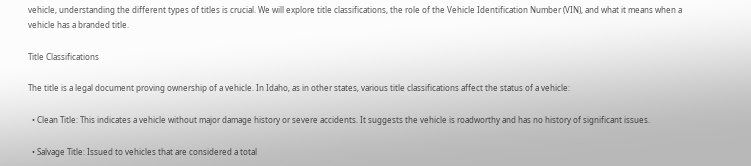vehicle, understanding the different types of titles is crucial. We will explore title classifications, the role of the Vehicle Identification Number (VIN), and what it means when a vehicle has a branded title.

Title Classifications

The title is a legal document proving ownership of a vehicle. In Idaho, as in other states, various title classifications affect the status of a vehicle:

  • Clean Title: This indicates a vehicle without major damage history or severe accidents. It suggests the vehicle is roadworthy and has no history of significant issues.

  • Salvage Title: Issued to vehicles that are considered a total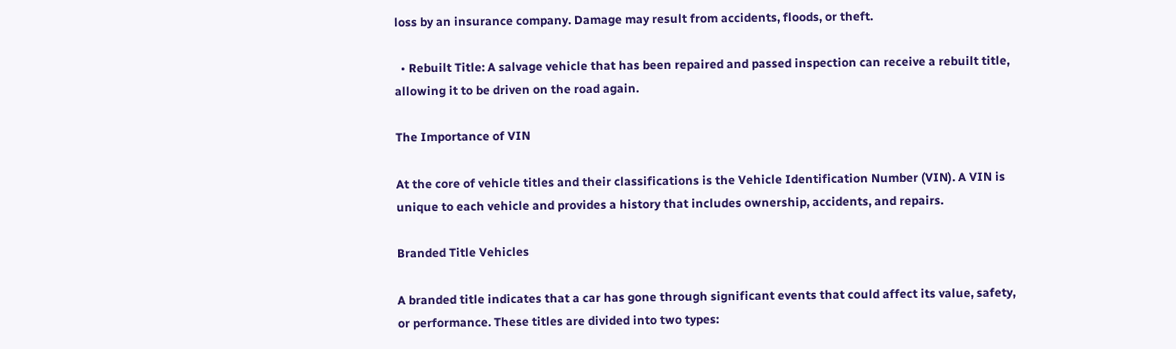loss by an insurance company. Damage may result from accidents, floods, or theft.

  • Rebuilt Title: A salvage vehicle that has been repaired and passed inspection can receive a rebuilt title, allowing it to be driven on the road again.

The Importance of VIN

At the core of vehicle titles and their classifications is the Vehicle Identification Number (VIN). A VIN is unique to each vehicle and provides a history that includes ownership, accidents, and repairs.

Branded Title Vehicles

A branded title indicates that a car has gone through significant events that could affect its value, safety, or performance. These titles are divided into two types: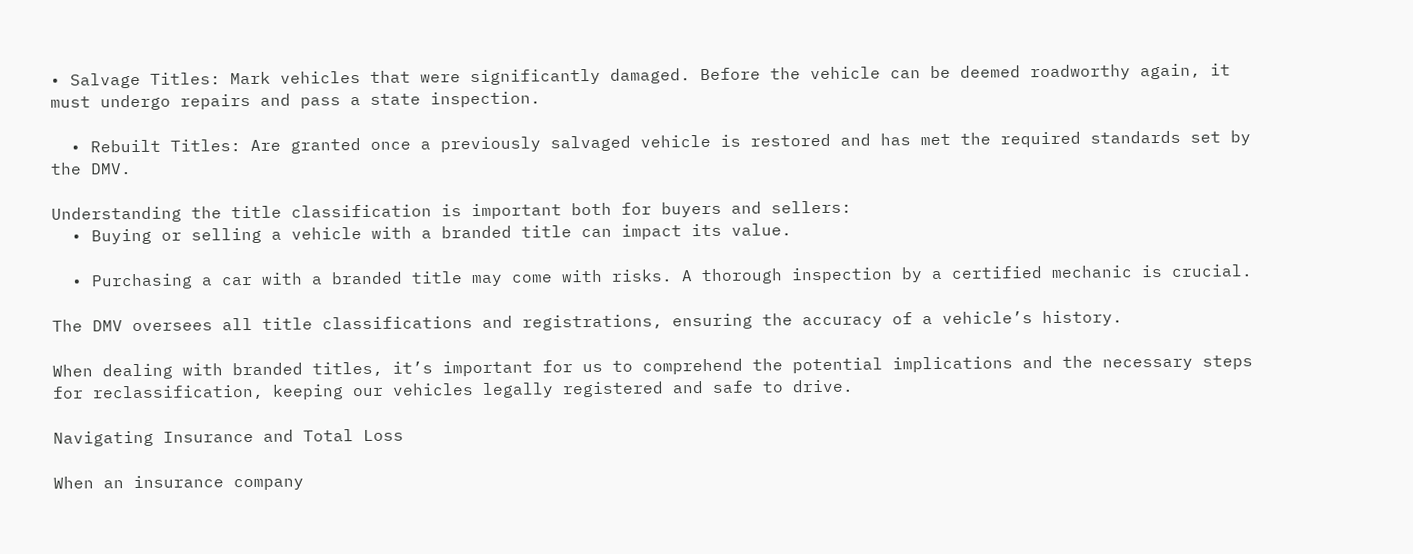• Salvage Titles: Mark vehicles that were significantly damaged. Before the vehicle can be deemed roadworthy again, it must undergo repairs and pass a state inspection.

  • Rebuilt Titles: Are granted once a previously salvaged vehicle is restored and has met the required standards set by the DMV.

Understanding the title classification is important both for buyers and sellers:
  • Buying or selling a vehicle with a branded title can impact its value.

  • Purchasing a car with a branded title may come with risks. A thorough inspection by a certified mechanic is crucial.

The DMV oversees all title classifications and registrations, ensuring the accuracy of a vehicle’s history.

When dealing with branded titles, it’s important for us to comprehend the potential implications and the necessary steps for reclassification, keeping our vehicles legally registered and safe to drive.

Navigating Insurance and Total Loss

When an insurance company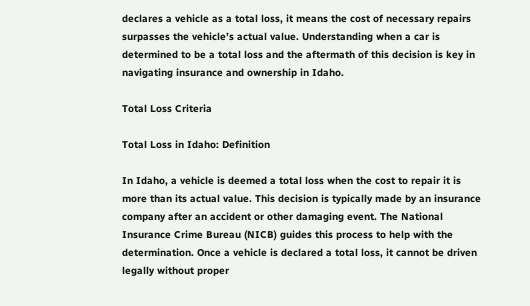declares a vehicle as a total loss, it means the cost of necessary repairs surpasses the vehicle’s actual value. Understanding when a car is determined to be a total loss and the aftermath of this decision is key in navigating insurance and ownership in Idaho.

Total Loss Criteria

Total Loss in Idaho: Definition

In Idaho, a vehicle is deemed a total loss when the cost to repair it is more than its actual value. This decision is typically made by an insurance company after an accident or other damaging event. The National Insurance Crime Bureau (NICB) guides this process to help with the determination. Once a vehicle is declared a total loss, it cannot be driven legally without proper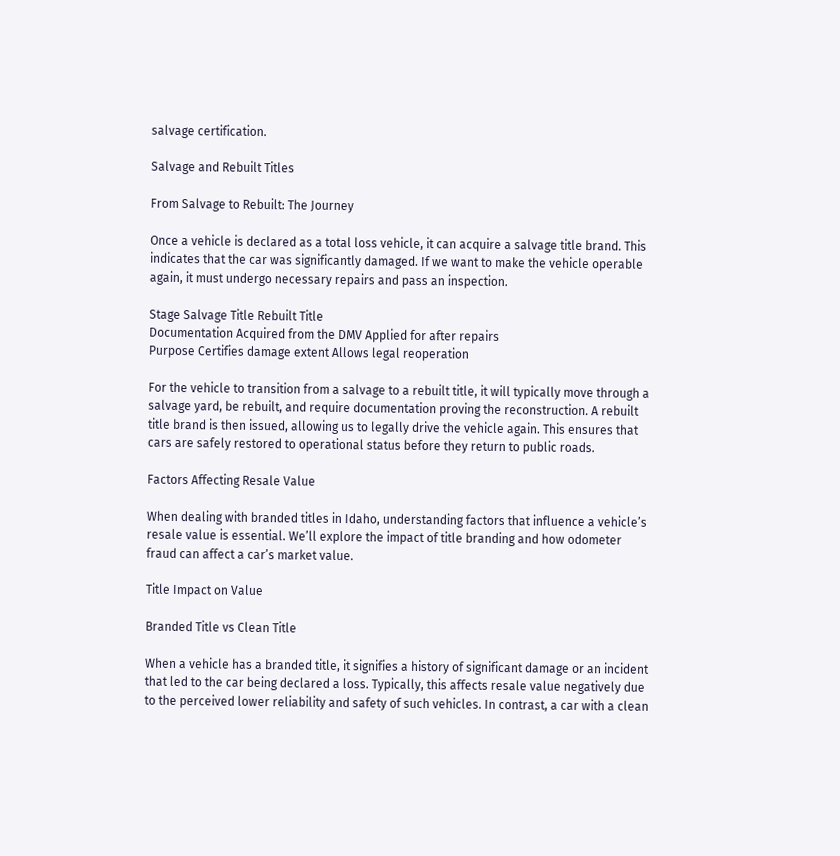salvage certification.

Salvage and Rebuilt Titles

From Salvage to Rebuilt: The Journey

Once a vehicle is declared as a total loss vehicle, it can acquire a salvage title brand. This indicates that the car was significantly damaged. If we want to make the vehicle operable again, it must undergo necessary repairs and pass an inspection.

Stage Salvage Title Rebuilt Title
Documentation Acquired from the DMV Applied for after repairs
Purpose Certifies damage extent Allows legal reoperation

For the vehicle to transition from a salvage to a rebuilt title, it will typically move through a salvage yard, be rebuilt, and require documentation proving the reconstruction. A rebuilt title brand is then issued, allowing us to legally drive the vehicle again. This ensures that cars are safely restored to operational status before they return to public roads.

Factors Affecting Resale Value

When dealing with branded titles in Idaho, understanding factors that influence a vehicle’s resale value is essential. We’ll explore the impact of title branding and how odometer fraud can affect a car’s market value.

Title Impact on Value

Branded Title vs Clean Title

When a vehicle has a branded title, it signifies a history of significant damage or an incident that led to the car being declared a loss. Typically, this affects resale value negatively due to the perceived lower reliability and safety of such vehicles. In contrast, a car with a clean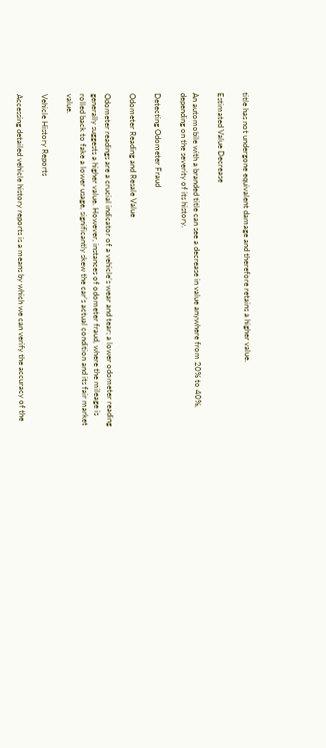title has not undergone equivalent damage and therefore retains a higher value.

Estimated Value Decrease

An automobile with a branded title can see a decrease in value anywhere from 20% to 40%, depending on the severity of its history.

Detecting Odometer Fraud

Odometer Reading and Resale Value

Odometer readings are a crucial indicator of a vehicle’s wear and tear; a lower odometer reading generally suggests a higher value. However, instances of odometer fraud, where the mileage is rolled back to fake a lower usage, significantly skew the car’s actual condition and its fair market value.

Vehicle History Reports

Accessing detailed vehicle history reports is a means by which we can verify the accuracy of the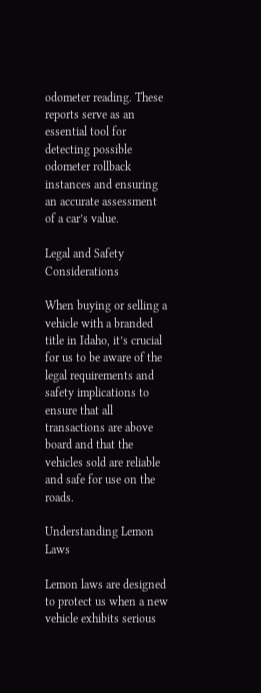odometer reading. These reports serve as an essential tool for detecting possible odometer rollback instances and ensuring an accurate assessment of a car’s value.

Legal and Safety Considerations

When buying or selling a vehicle with a branded title in Idaho, it’s crucial for us to be aware of the legal requirements and safety implications to ensure that all transactions are above board and that the vehicles sold are reliable and safe for use on the roads.

Understanding Lemon Laws

Lemon laws are designed to protect us when a new vehicle exhibits serious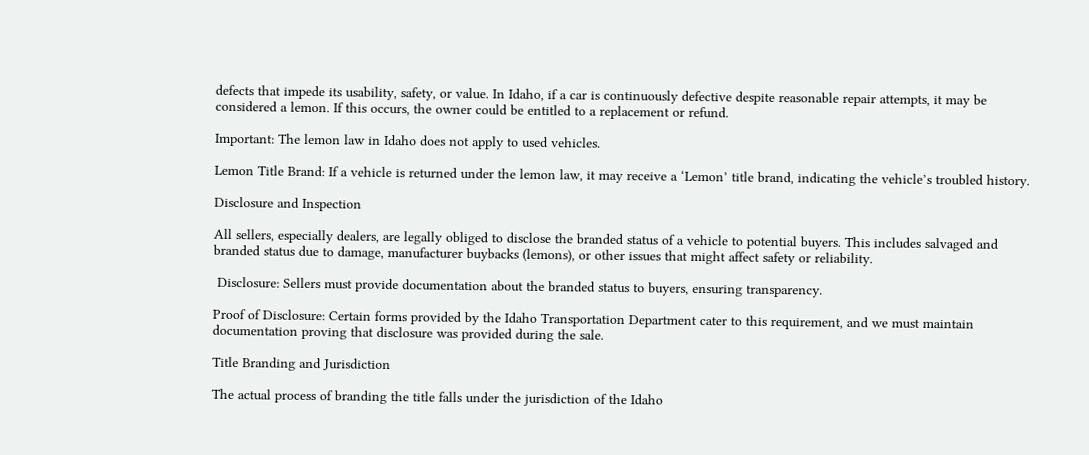defects that impede its usability, safety, or value. In Idaho, if a car is continuously defective despite reasonable repair attempts, it may be considered a lemon. If this occurs, the owner could be entitled to a replacement or refund.

Important: The lemon law in Idaho does not apply to used vehicles.

Lemon Title Brand: If a vehicle is returned under the lemon law, it may receive a ‘Lemon’ title brand, indicating the vehicle’s troubled history.

Disclosure and Inspection

All sellers, especially dealers, are legally obliged to disclose the branded status of a vehicle to potential buyers. This includes salvaged and branded status due to damage, manufacturer buybacks (lemons), or other issues that might affect safety or reliability.

 Disclosure: Sellers must provide documentation about the branded status to buyers, ensuring transparency.

Proof of Disclosure: Certain forms provided by the Idaho Transportation Department cater to this requirement, and we must maintain documentation proving that disclosure was provided during the sale.

Title Branding and Jurisdiction

The actual process of branding the title falls under the jurisdiction of the Idaho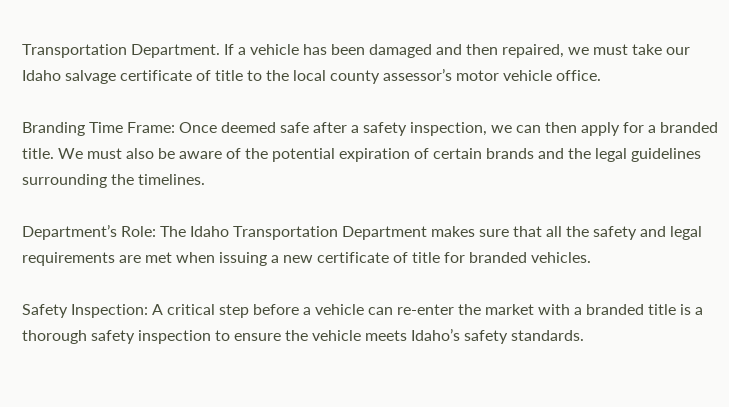Transportation Department. If a vehicle has been damaged and then repaired, we must take our Idaho salvage certificate of title to the local county assessor’s motor vehicle office.

Branding Time Frame: Once deemed safe after a safety inspection, we can then apply for a branded title. We must also be aware of the potential expiration of certain brands and the legal guidelines surrounding the timelines.

Department’s Role: The Idaho Transportation Department makes sure that all the safety and legal requirements are met when issuing a new certificate of title for branded vehicles.

Safety Inspection: A critical step before a vehicle can re-enter the market with a branded title is a thorough safety inspection to ensure the vehicle meets Idaho’s safety standards.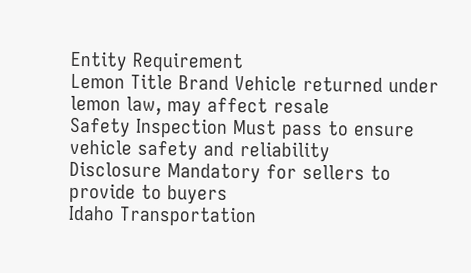Entity Requirement
Lemon Title Brand Vehicle returned under lemon law, may affect resale
Safety Inspection Must pass to ensure vehicle safety and reliability
Disclosure Mandatory for sellers to provide to buyers
Idaho Transportation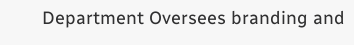Department Oversees branding and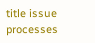title issue processes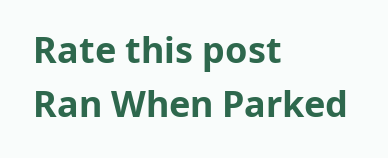Rate this post
Ran When Parked